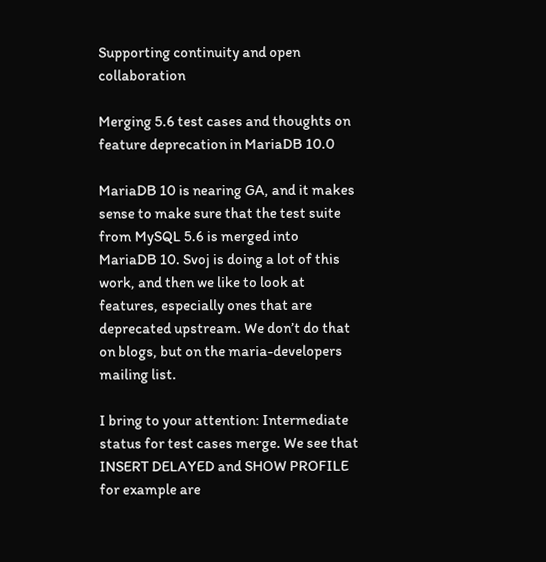Supporting continuity and open collaboration

Merging 5.6 test cases and thoughts on feature deprecation in MariaDB 10.0

MariaDB 10 is nearing GA, and it makes sense to make sure that the test suite from MySQL 5.6 is merged into MariaDB 10. Svoj is doing a lot of this work, and then we like to look at features, especially ones that are deprecated upstream. We don’t do that on blogs, but on the maria-developers mailing list.

I bring to your attention: Intermediate status for test cases merge. We see that INSERT DELAYED and SHOW PROFILE for example are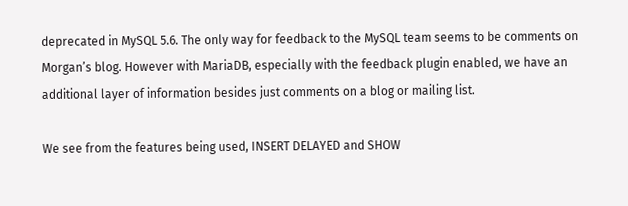deprecated in MySQL 5.6. The only way for feedback to the MySQL team seems to be comments on Morgan’s blog. However with MariaDB, especially with the feedback plugin enabled, we have an additional layer of information besides just comments on a blog or mailing list.

We see from the features being used, INSERT DELAYED and SHOW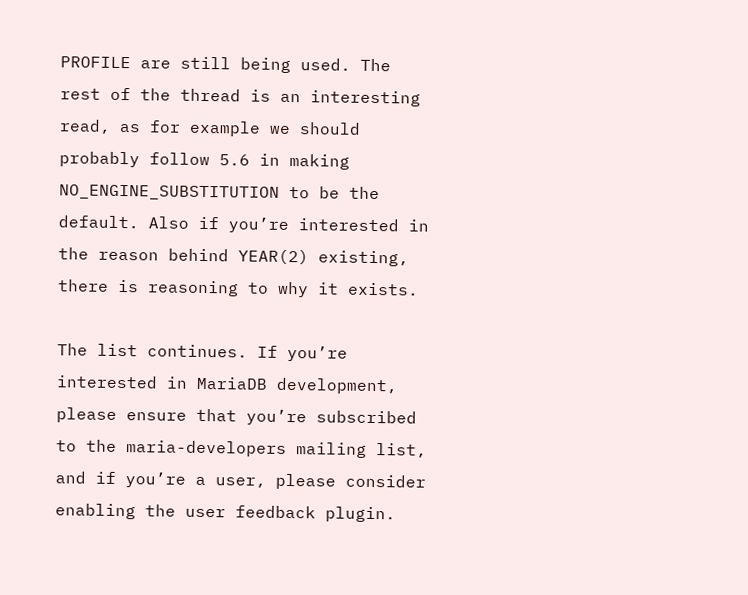PROFILE are still being used. The rest of the thread is an interesting read, as for example we should probably follow 5.6 in making NO_ENGINE_SUBSTITUTION to be the default. Also if you’re interested in the reason behind YEAR(2) existing, there is reasoning to why it exists.

The list continues. If you’re interested in MariaDB development, please ensure that you’re subscribed to the maria-developers mailing list, and if you’re a user, please consider enabling the user feedback plugin.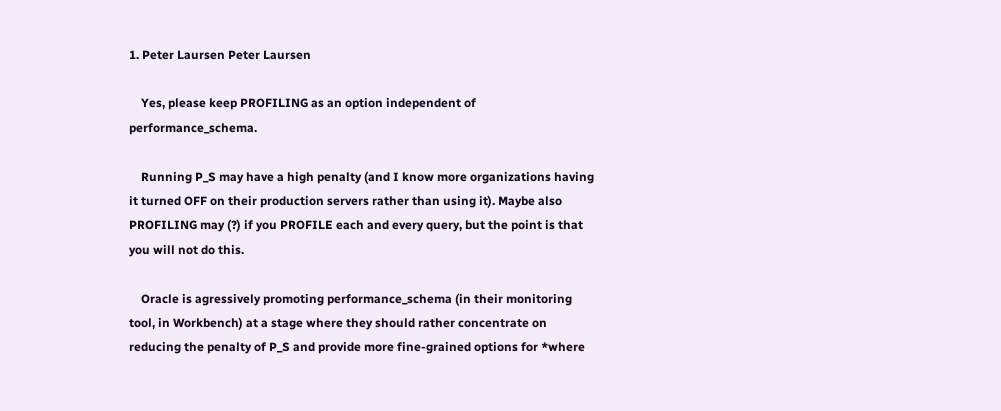1. Peter Laursen Peter Laursen

    Yes, please keep PROFILING as an option independent of performance_schema.

    Running P_S may have a high penalty (and I know more organizations having it turned OFF on their production servers rather than using it). Maybe also PROFILING may (?) if you PROFILE each and every query, but the point is that you will not do this.

    Oracle is agressively promoting performance_schema (in their monitoring tool, in Workbench) at a stage where they should rather concentrate on reducing the penalty of P_S and provide more fine-grained options for *where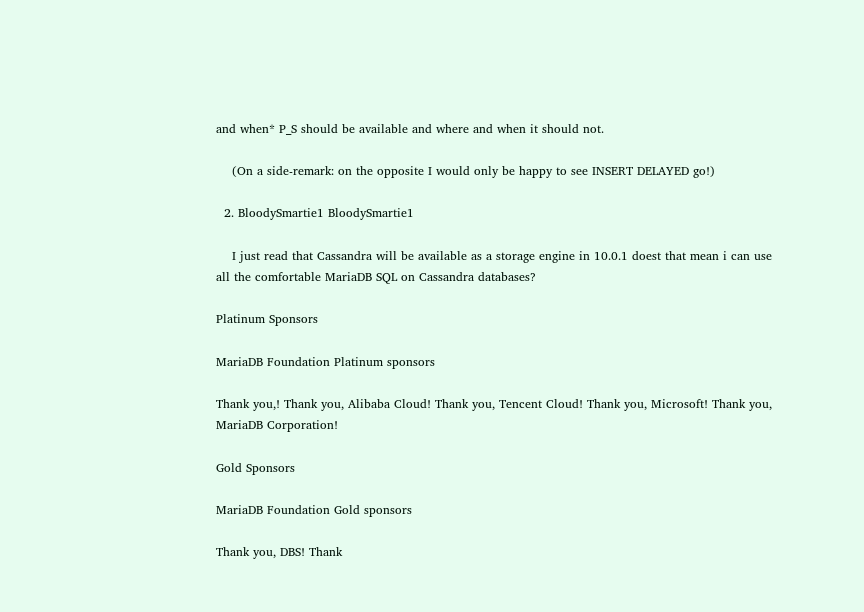and when* P_S should be available and where and when it should not.

    (On a side-remark: on the opposite I would only be happy to see INSERT DELAYED go!)

  2. BloodySmartie1 BloodySmartie1

    I just read that Cassandra will be available as a storage engine in 10.0.1 doest that mean i can use all the comfortable MariaDB SQL on Cassandra databases?

Platinum Sponsors

MariaDB Foundation Platinum sponsors

Thank you,! Thank you, Alibaba Cloud! Thank you, Tencent Cloud! Thank you, Microsoft! Thank you, MariaDB Corporation!

Gold Sponsors

MariaDB Foundation Gold sponsors

Thank you, DBS! Thank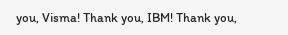you, Visma! Thank you, IBM! Thank you,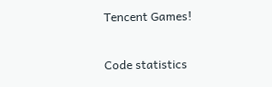Tencent Games!

Code statistics